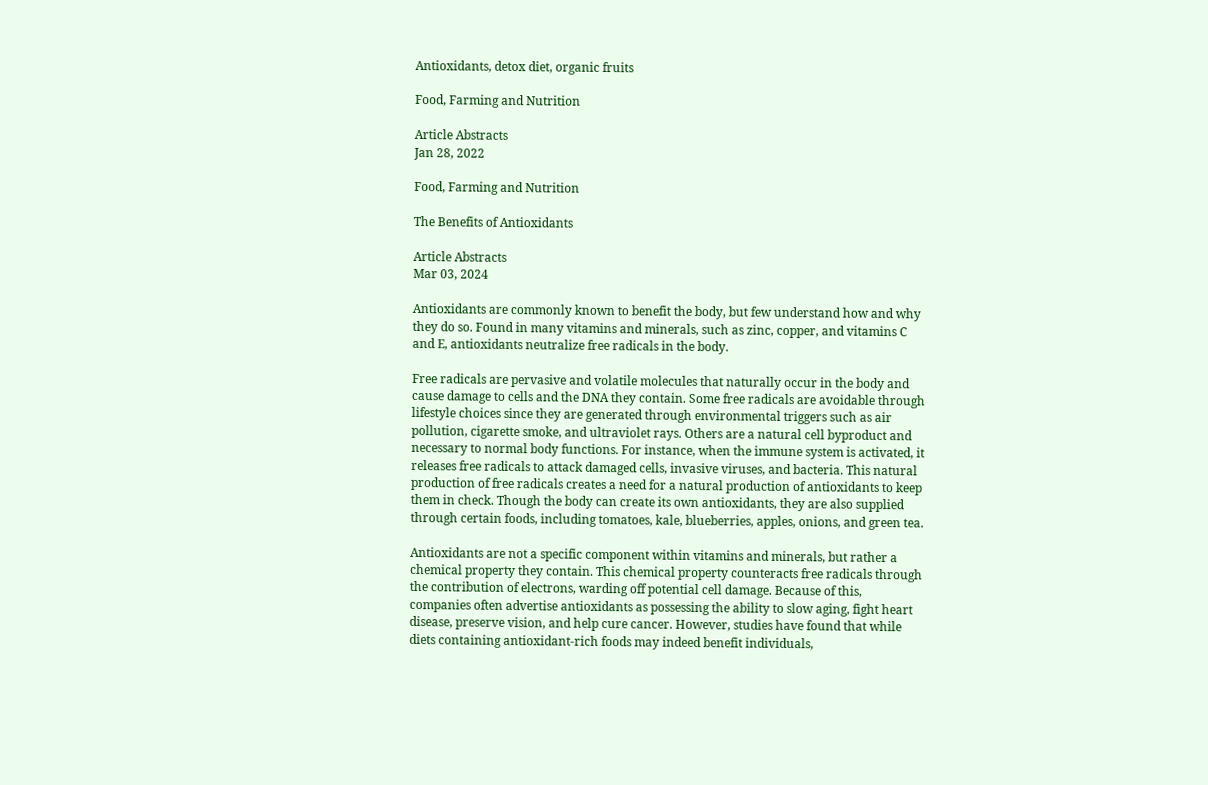Antioxidants, detox diet, organic fruits

Food, Farming and Nutrition

Article Abstracts
Jan 28, 2022

Food, Farming and Nutrition

The Benefits of Antioxidants

Article Abstracts
Mar 03, 2024

Antioxidants are commonly known to benefit the body, but few understand how and why they do so. Found in many vitamins and minerals, such as zinc, copper, and vitamins C and E, antioxidants neutralize free radicals in the body.

Free radicals are pervasive and volatile molecules that naturally occur in the body and cause damage to cells and the DNA they contain. Some free radicals are avoidable through lifestyle choices since they are generated through environmental triggers such as air pollution, cigarette smoke, and ultraviolet rays. Others are a natural cell byproduct and necessary to normal body functions. For instance, when the immune system is activated, it releases free radicals to attack damaged cells, invasive viruses, and bacteria. This natural production of free radicals creates a need for a natural production of antioxidants to keep them in check. Though the body can create its own antioxidants, they are also supplied through certain foods, including tomatoes, kale, blueberries, apples, onions, and green tea.

Antioxidants are not a specific component within vitamins and minerals, but rather a chemical property they contain. This chemical property counteracts free radicals through the contribution of electrons, warding off potential cell damage. Because of this, companies often advertise antioxidants as possessing the ability to slow aging, fight heart disease, preserve vision, and help cure cancer. However, studies have found that while diets containing antioxidant-rich foods may indeed benefit individuals,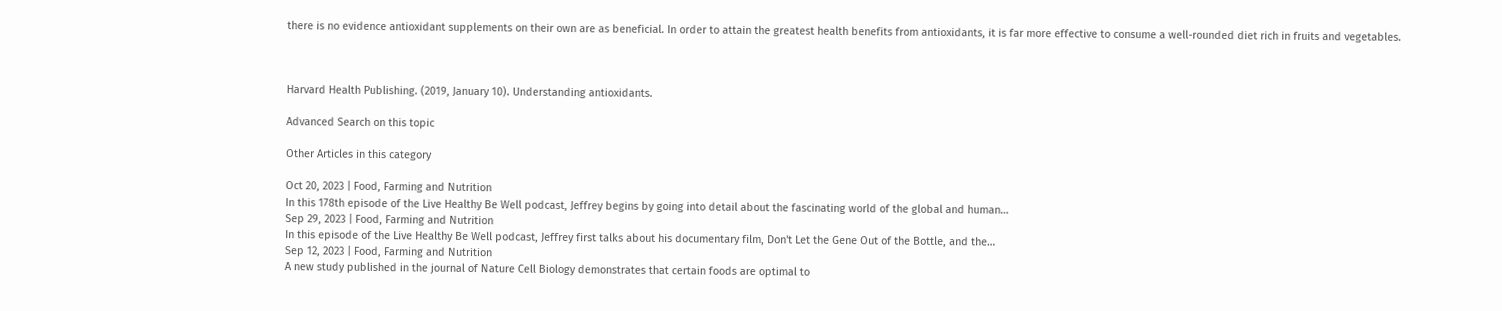there is no evidence antioxidant supplements on their own are as beneficial. In order to attain the greatest health benefits from antioxidants, it is far more effective to consume a well-rounded diet rich in fruits and vegetables.



Harvard Health Publishing. (2019, January 10). Understanding antioxidants.

Advanced Search on this topic

Other Articles in this category

Oct 20, 2023 | Food, Farming and Nutrition
In this 178th episode of the Live Healthy Be Well podcast, Jeffrey begins by going into detail about the fascinating world of the global and human…
Sep 29, 2023 | Food, Farming and Nutrition
In this episode of the Live Healthy Be Well podcast, Jeffrey first talks about his documentary film, Don't Let the Gene Out of the Bottle, and the…
Sep 12, 2023 | Food, Farming and Nutrition
A new study published in the journal of Nature Cell Biology demonstrates that certain foods are optimal to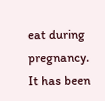eat during pregnancy. It has been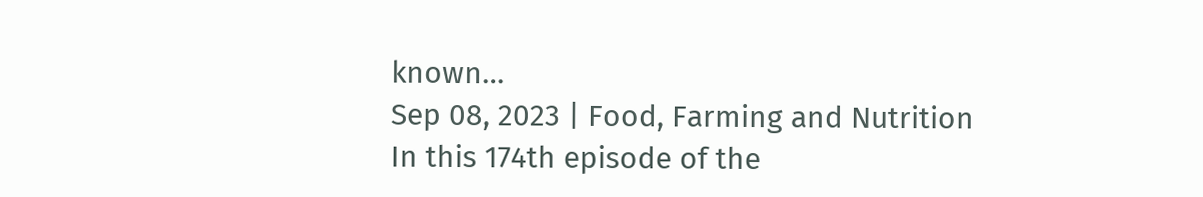known…
Sep 08, 2023 | Food, Farming and Nutrition
In this 174th episode of the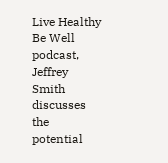Live Healthy Be Well podcast, Jeffrey Smith discusses the potential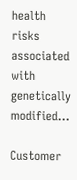health risks associated with genetically modified…

Customer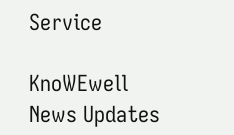Service

KnoWEwell News Updates